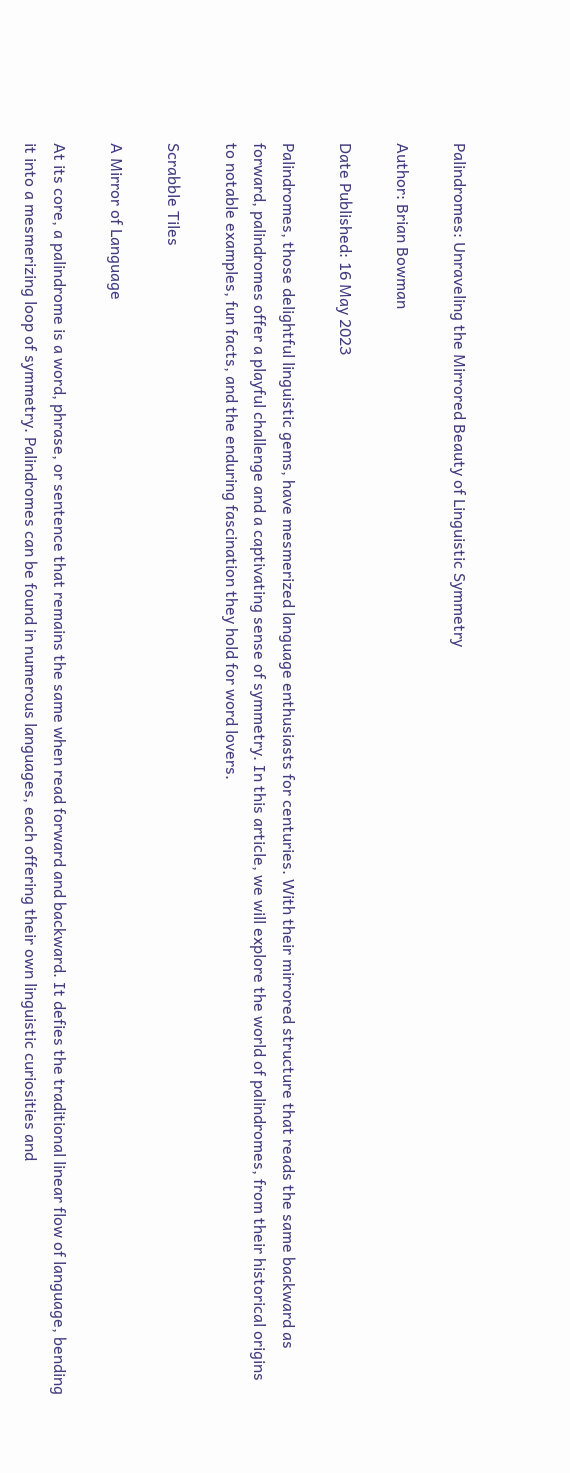Palindromes: Unraveling the Mirrored Beauty of Linguistic Symmetry

Author: Brian Bowman

Date Published: 16 May 2023

Palindromes, those delightful linguistic gems, have mesmerized language enthusiasts for centuries. With their mirrored structure that reads the same backward as forward, palindromes offer a playful challenge and a captivating sense of symmetry. In this article, we will explore the world of palindromes, from their historical origins to notable examples, fun facts, and the enduring fascination they hold for word lovers.

Scrabble Tiles

A Mirror of Language

At its core, a palindrome is a word, phrase, or sentence that remains the same when read forward and backward. It defies the traditional linear flow of language, bending it into a mesmerizing loop of symmetry. Palindromes can be found in numerous languages, each offering their own linguistic curiosities and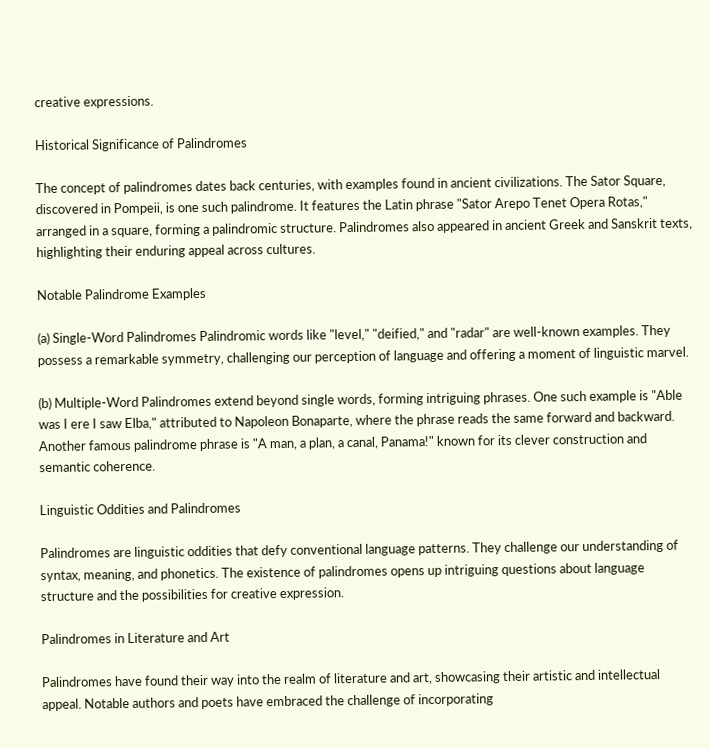creative expressions.

Historical Significance of Palindromes

The concept of palindromes dates back centuries, with examples found in ancient civilizations. The Sator Square, discovered in Pompeii, is one such palindrome. It features the Latin phrase "Sator Arepo Tenet Opera Rotas," arranged in a square, forming a palindromic structure. Palindromes also appeared in ancient Greek and Sanskrit texts, highlighting their enduring appeal across cultures.

Notable Palindrome Examples

(a) Single-Word Palindromes Palindromic words like "level," "deified," and "radar" are well-known examples. They possess a remarkable symmetry, challenging our perception of language and offering a moment of linguistic marvel.

(b) Multiple-Word Palindromes extend beyond single words, forming intriguing phrases. One such example is "Able was I ere I saw Elba," attributed to Napoleon Bonaparte, where the phrase reads the same forward and backward. Another famous palindrome phrase is "A man, a plan, a canal, Panama!" known for its clever construction and semantic coherence.

Linguistic Oddities and Palindromes

Palindromes are linguistic oddities that defy conventional language patterns. They challenge our understanding of syntax, meaning, and phonetics. The existence of palindromes opens up intriguing questions about language structure and the possibilities for creative expression.

Palindromes in Literature and Art

Palindromes have found their way into the realm of literature and art, showcasing their artistic and intellectual appeal. Notable authors and poets have embraced the challenge of incorporating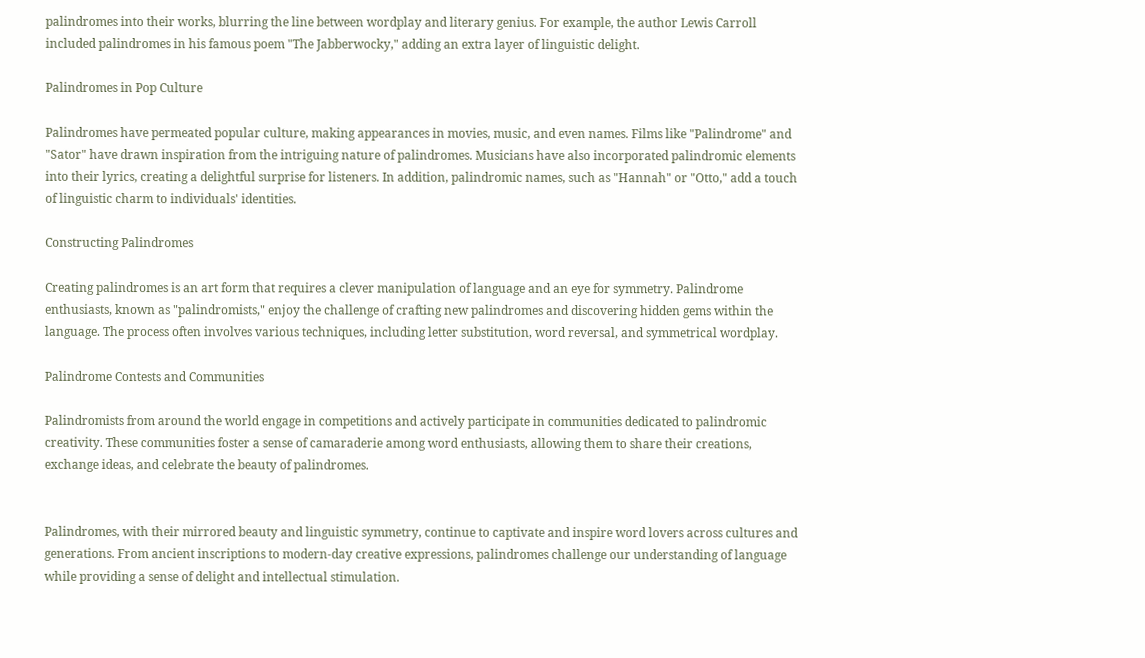palindromes into their works, blurring the line between wordplay and literary genius. For example, the author Lewis Carroll included palindromes in his famous poem "The Jabberwocky," adding an extra layer of linguistic delight.

Palindromes in Pop Culture

Palindromes have permeated popular culture, making appearances in movies, music, and even names. Films like "Palindrome" and "Sator" have drawn inspiration from the intriguing nature of palindromes. Musicians have also incorporated palindromic elements into their lyrics, creating a delightful surprise for listeners. In addition, palindromic names, such as "Hannah" or "Otto," add a touch of linguistic charm to individuals' identities.

Constructing Palindromes

Creating palindromes is an art form that requires a clever manipulation of language and an eye for symmetry. Palindrome enthusiasts, known as "palindromists," enjoy the challenge of crafting new palindromes and discovering hidden gems within the language. The process often involves various techniques, including letter substitution, word reversal, and symmetrical wordplay.

Palindrome Contests and Communities

Palindromists from around the world engage in competitions and actively participate in communities dedicated to palindromic creativity. These communities foster a sense of camaraderie among word enthusiasts, allowing them to share their creations, exchange ideas, and celebrate the beauty of palindromes.


Palindromes, with their mirrored beauty and linguistic symmetry, continue to captivate and inspire word lovers across cultures and generations. From ancient inscriptions to modern-day creative expressions, palindromes challenge our understanding of language while providing a sense of delight and intellectual stimulation.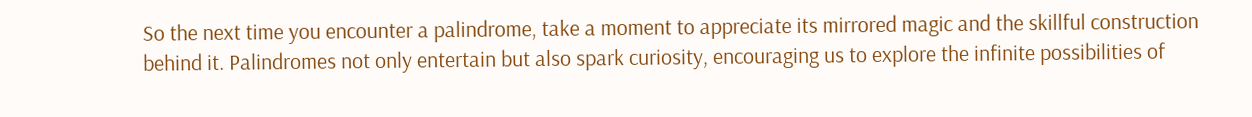So the next time you encounter a palindrome, take a moment to appreciate its mirrored magic and the skillful construction behind it. Palindromes not only entertain but also spark curiosity, encouraging us to explore the infinite possibilities of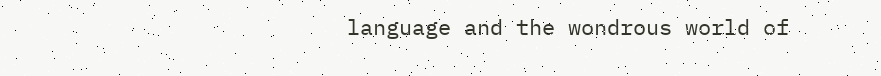language and the wondrous world of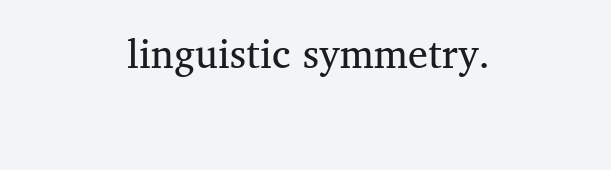linguistic symmetry.